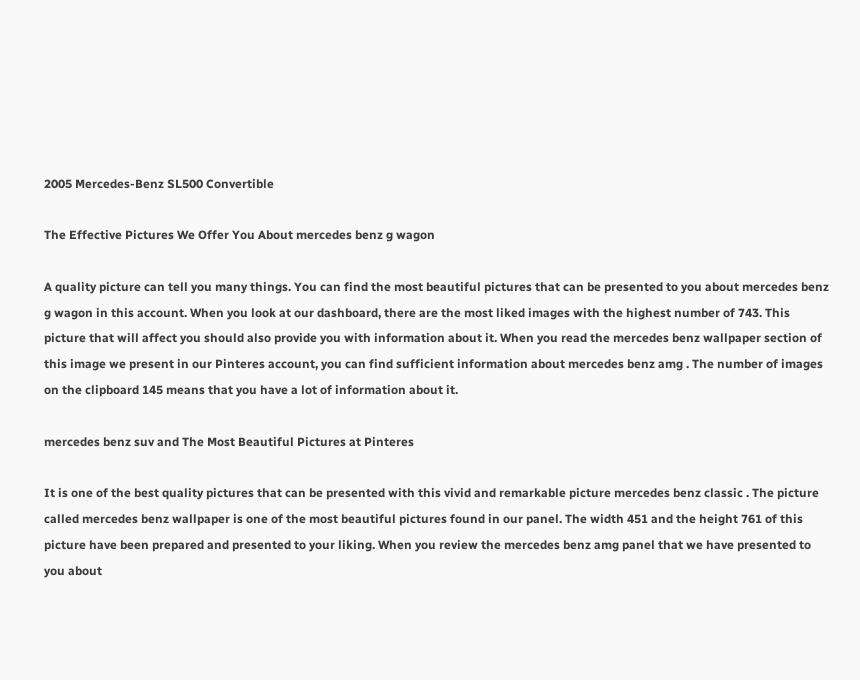2005 Mercedes-Benz SL500 Convertible

The Effective Pictures We Offer You About mercedes benz g wagon

A quality picture can tell you many things. You can find the most beautiful pictures that can be presented to you about mercedes benz g wagon in this account. When you look at our dashboard, there are the most liked images with the highest number of 743. This picture that will affect you should also provide you with information about it. When you read the mercedes benz wallpaper section of this image we present in our Pinteres account, you can find sufficient information about mercedes benz amg . The number of images on the clipboard 145 means that you have a lot of information about it.

mercedes benz suv and The Most Beautiful Pictures at Pinteres

It is one of the best quality pictures that can be presented with this vivid and remarkable picture mercedes benz classic . The picture called mercedes benz wallpaper is one of the most beautiful pictures found in our panel. The width 451 and the height 761 of this picture have been prepared and presented to your liking. When you review the mercedes benz amg panel that we have presented to you about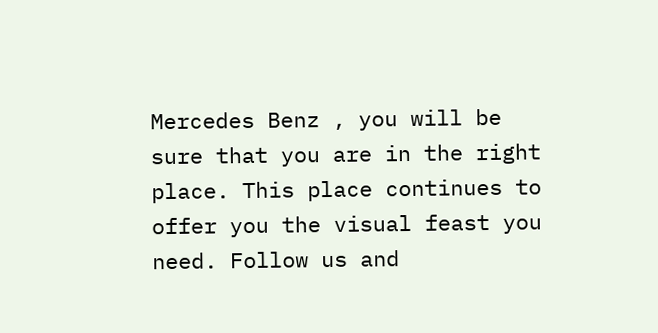Mercedes Benz , you will be sure that you are in the right place. This place continues to offer you the visual feast you need. Follow us and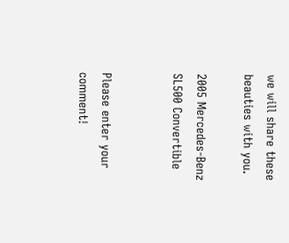we will share these beauties with you.

2005 Mercedes-Benz SL500 Convertible


Please enter your comment!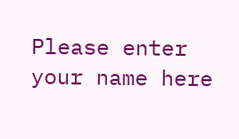Please enter your name here